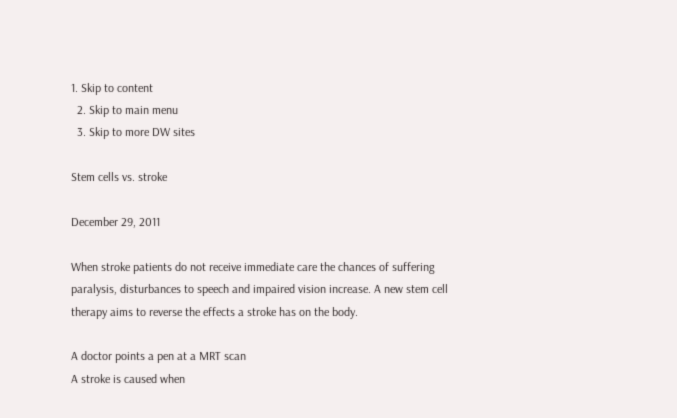1. Skip to content
  2. Skip to main menu
  3. Skip to more DW sites

Stem cells vs. stroke

December 29, 2011

When stroke patients do not receive immediate care the chances of suffering paralysis, disturbances to speech and impaired vision increase. A new stem cell therapy aims to reverse the effects a stroke has on the body.

A doctor points a pen at a MRT scan
A stroke is caused when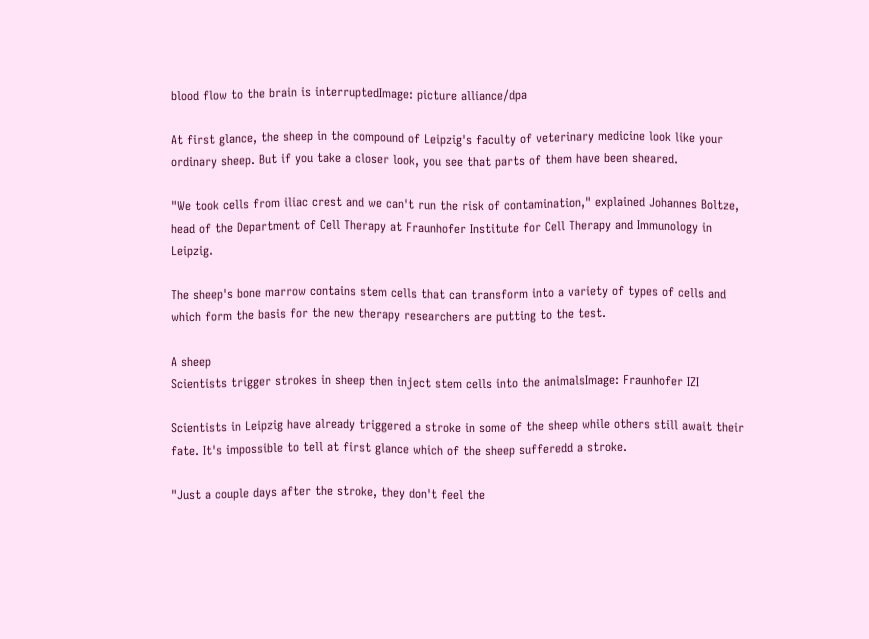blood flow to the brain is interruptedImage: picture alliance/dpa

At first glance, the sheep in the compound of Leipzig's faculty of veterinary medicine look like your ordinary sheep. But if you take a closer look, you see that parts of them have been sheared.

"We took cells from iliac crest and we can't run the risk of contamination," explained Johannes Boltze, head of the Department of Cell Therapy at Fraunhofer Institute for Cell Therapy and Immunology in Leipzig.

The sheep's bone marrow contains stem cells that can transform into a variety of types of cells and which form the basis for the new therapy researchers are putting to the test.

A sheep
Scientists trigger strokes in sheep then inject stem cells into the animalsImage: Fraunhofer IZI

Scientists in Leipzig have already triggered a stroke in some of the sheep while others still await their fate. It's impossible to tell at first glance which of the sheep sufferedd a stroke.

"Just a couple days after the stroke, they don't feel the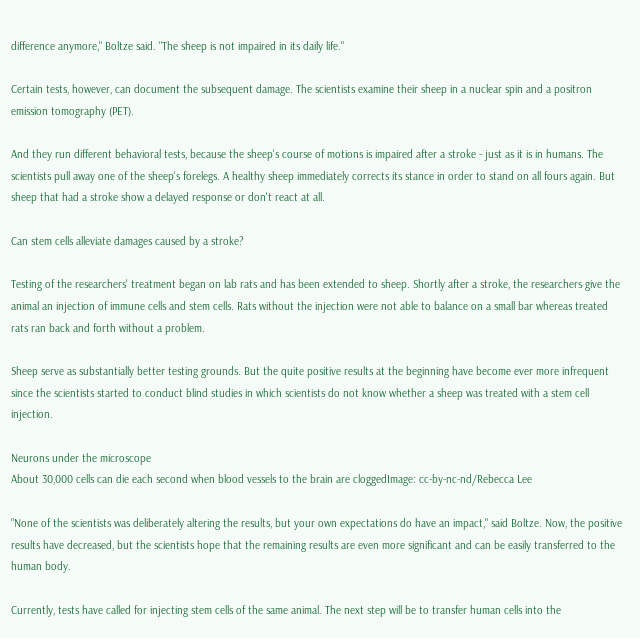difference anymore," Boltze said. "The sheep is not impaired in its daily life."

Certain tests, however, can document the subsequent damage. The scientists examine their sheep in a nuclear spin and a positron emission tomography (PET).

And they run different behavioral tests, because the sheep's course of motions is impaired after a stroke - just as it is in humans. The scientists pull away one of the sheep's forelegs. A healthy sheep immediately corrects its stance in order to stand on all fours again. But sheep that had a stroke show a delayed response or don't react at all.

Can stem cells alleviate damages caused by a stroke?

Testing of the researchers' treatment began on lab rats and has been extended to sheep. Shortly after a stroke, the researchers give the animal an injection of immune cells and stem cells. Rats without the injection were not able to balance on a small bar whereas treated rats ran back and forth without a problem.

Sheep serve as substantially better testing grounds. But the quite positive results at the beginning have become ever more infrequent since the scientists started to conduct blind studies in which scientists do not know whether a sheep was treated with a stem cell injection.

Neurons under the microscope
About 30,000 cells can die each second when blood vessels to the brain are cloggedImage: cc-by-nc-nd/Rebecca Lee

"None of the scientists was deliberately altering the results, but your own expectations do have an impact," said Boltze. Now, the positive results have decreased, but the scientists hope that the remaining results are even more significant and can be easily transferred to the human body.

Currently, tests have called for injecting stem cells of the same animal. The next step will be to transfer human cells into the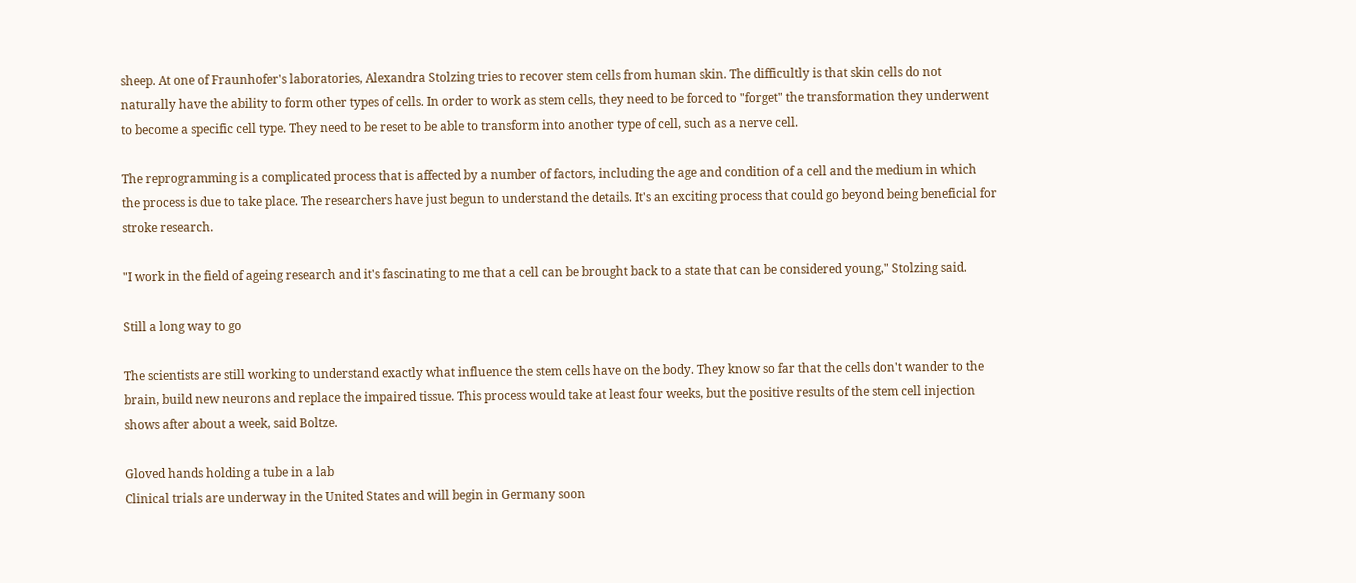sheep. At one of Fraunhofer's laboratories, Alexandra Stolzing tries to recover stem cells from human skin. The difficultly is that skin cells do not naturally have the ability to form other types of cells. In order to work as stem cells, they need to be forced to "forget" the transformation they underwent to become a specific cell type. They need to be reset to be able to transform into another type of cell, such as a nerve cell.

The reprogramming is a complicated process that is affected by a number of factors, including the age and condition of a cell and the medium in which the process is due to take place. The researchers have just begun to understand the details. It's an exciting process that could go beyond being beneficial for stroke research.

"I work in the field of ageing research and it's fascinating to me that a cell can be brought back to a state that can be considered young," Stolzing said.

Still a long way to go

The scientists are still working to understand exactly what influence the stem cells have on the body. They know so far that the cells don't wander to the brain, build new neurons and replace the impaired tissue. This process would take at least four weeks, but the positive results of the stem cell injection shows after about a week, said Boltze.

Gloved hands holding a tube in a lab
Clinical trials are underway in the United States and will begin in Germany soon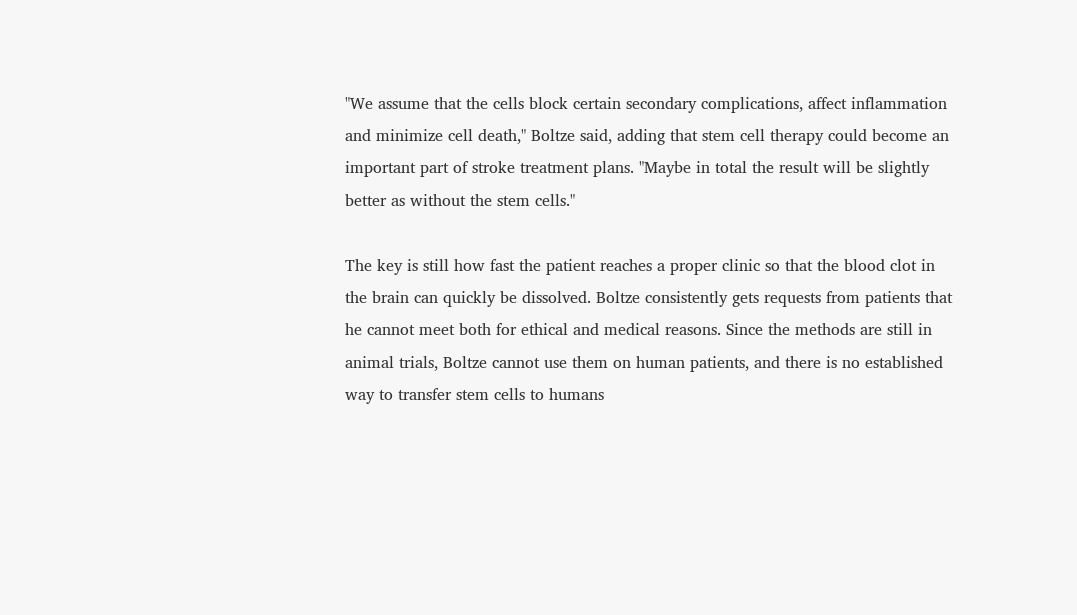"We assume that the cells block certain secondary complications, affect inflammation and minimize cell death," Boltze said, adding that stem cell therapy could become an important part of stroke treatment plans. "Maybe in total the result will be slightly better as without the stem cells."

The key is still how fast the patient reaches a proper clinic so that the blood clot in the brain can quickly be dissolved. Boltze consistently gets requests from patients that he cannot meet both for ethical and medical reasons. Since the methods are still in animal trials, Boltze cannot use them on human patients, and there is no established way to transfer stem cells to humans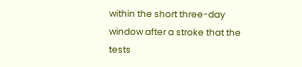within the short three-day window after a stroke that the tests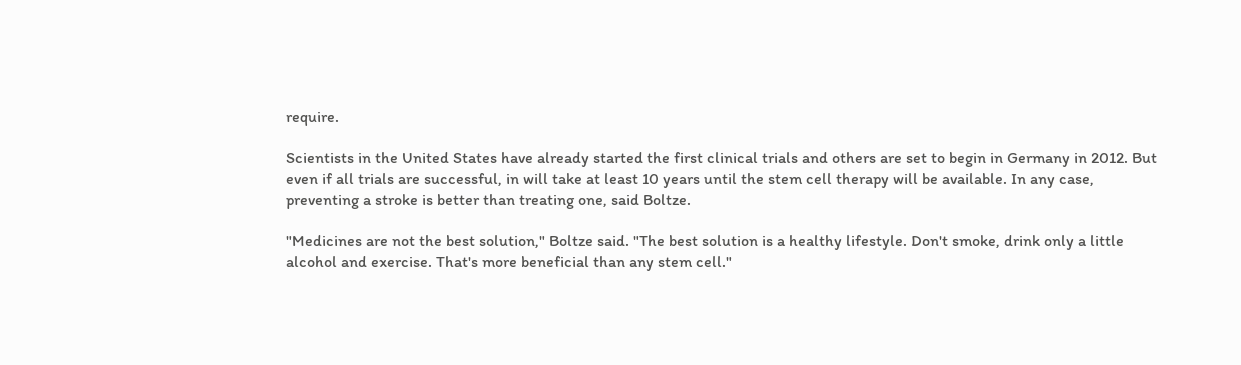require.

Scientists in the United States have already started the first clinical trials and others are set to begin in Germany in 2012. But even if all trials are successful, in will take at least 10 years until the stem cell therapy will be available. In any case, preventing a stroke is better than treating one, said Boltze.

"Medicines are not the best solution," Boltze said. "The best solution is a healthy lifestyle. Don't smoke, drink only a little alcohol and exercise. That's more beneficial than any stem cell."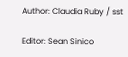Author: Claudia Ruby / sst

Editor: Sean Sinico